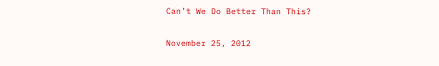Can’t We Do Better Than This?

November 25, 2012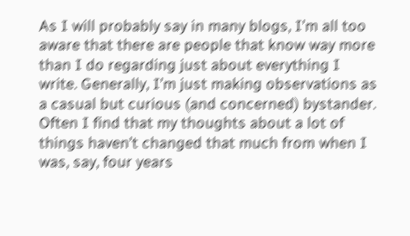As I will probably say in many blogs, I’m all too aware that there are people that know way more than I do regarding just about everything I write. Generally, I’m just making observations as a casual but curious (and concerned) bystander. Often I find that my thoughts about a lot of things haven’t changed that much from when I was, say, four years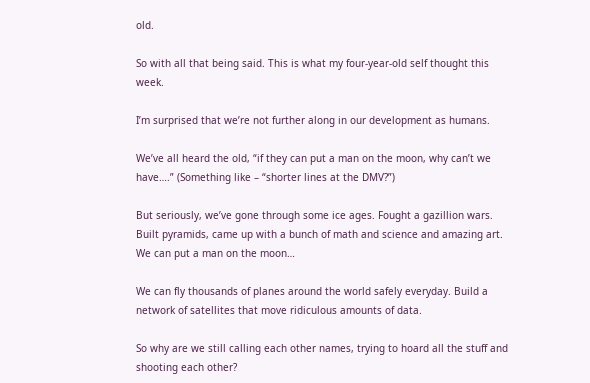old.

So with all that being said. This is what my four-year-old self thought this week.

I’m surprised that we’re not further along in our development as humans.

We’ve all heard the old, “if they can put a man on the moon, why can’t we have….” (Something like – “shorter lines at the DMV?”)

But seriously, we’ve gone through some ice ages. Fought a gazillion wars. Built pyramids, came up with a bunch of math and science and amazing art. We can put a man on the moon…

We can fly thousands of planes around the world safely everyday. Build a network of satellites that move ridiculous amounts of data.

So why are we still calling each other names, trying to hoard all the stuff and shooting each other?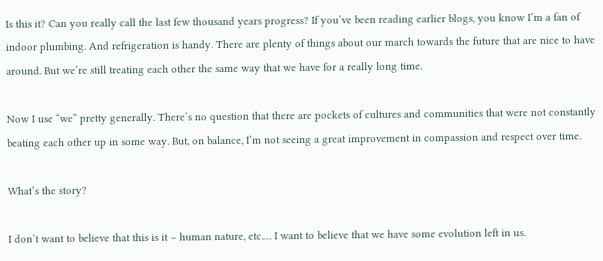Is this it? Can you really call the last few thousand years progress? If you’ve been reading earlier blogs, you know I’m a fan of indoor plumbing. And refrigeration is handy. There are plenty of things about our march towards the future that are nice to have around. But we’re still treating each other the same way that we have for a really long time.

Now I use “we” pretty generally. There’s no question that there are pockets of cultures and communities that were not constantly beating each other up in some way. But, on balance, I’m not seeing a great improvement in compassion and respect over time.

What’s the story?

I don’t want to believe that this is it – human nature, etc.… I want to believe that we have some evolution left in us.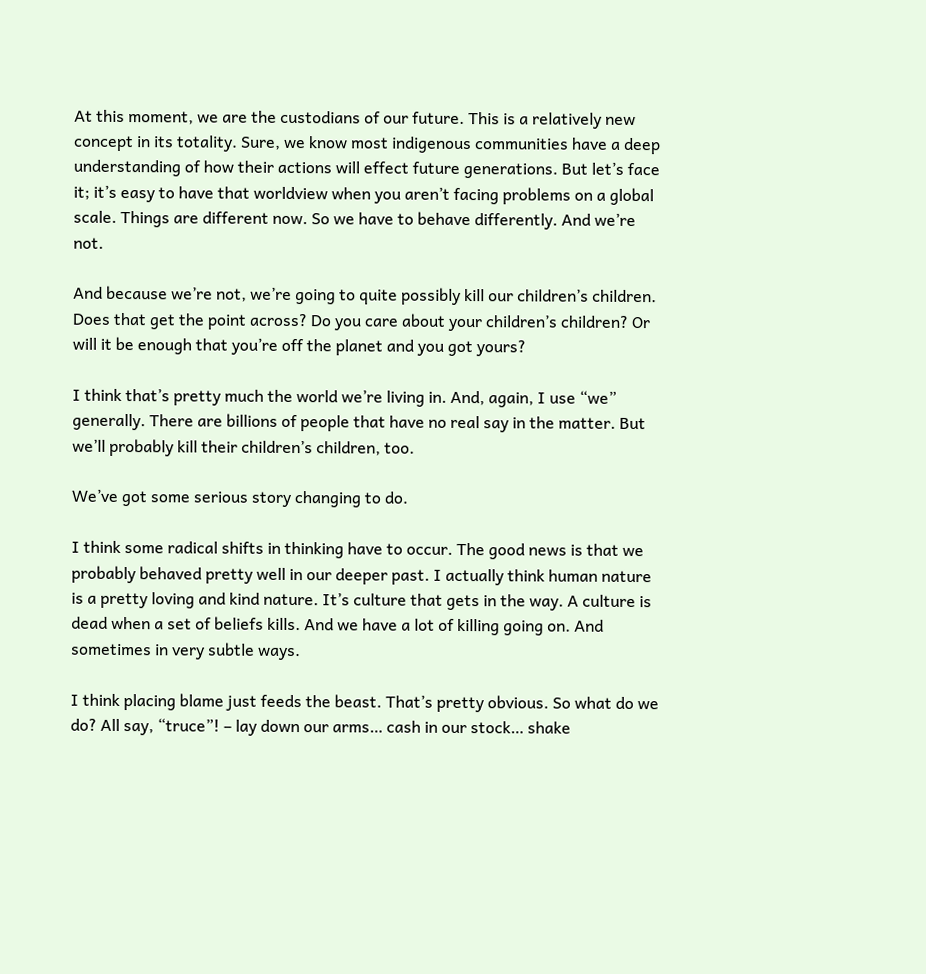At this moment, we are the custodians of our future. This is a relatively new concept in its totality. Sure, we know most indigenous communities have a deep understanding of how their actions will effect future generations. But let’s face it; it’s easy to have that worldview when you aren’t facing problems on a global scale. Things are different now. So we have to behave differently. And we’re not.

And because we’re not, we’re going to quite possibly kill our children’s children. Does that get the point across? Do you care about your children’s children? Or will it be enough that you’re off the planet and you got yours?

I think that’s pretty much the world we’re living in. And, again, I use “we” generally. There are billions of people that have no real say in the matter. But we’ll probably kill their children’s children, too.

We’ve got some serious story changing to do.

I think some radical shifts in thinking have to occur. The good news is that we probably behaved pretty well in our deeper past. I actually think human nature is a pretty loving and kind nature. It’s culture that gets in the way. A culture is dead when a set of beliefs kills. And we have a lot of killing going on. And sometimes in very subtle ways.

I think placing blame just feeds the beast. That’s pretty obvious. So what do we do? All say, “truce”! – lay down our arms… cash in our stock… shake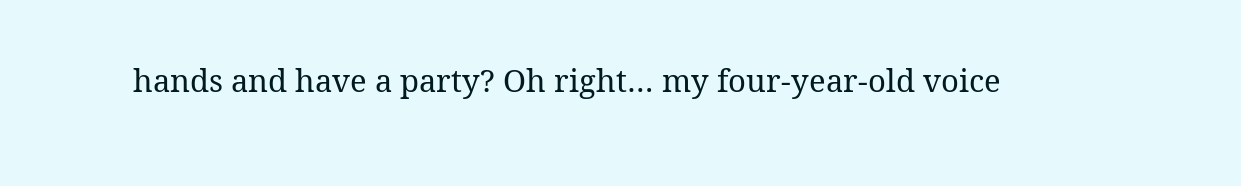hands and have a party? Oh right… my four-year-old voice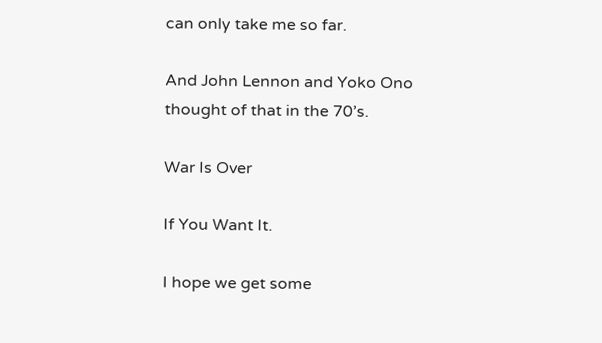can only take me so far.

And John Lennon and Yoko Ono thought of that in the 70’s.

War Is Over

If You Want It.

I hope we get some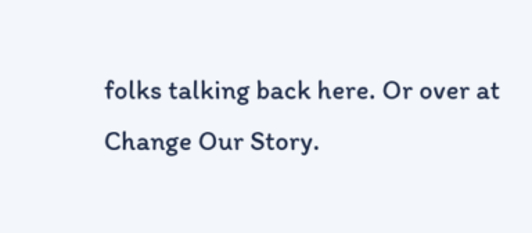folks talking back here. Or over at Change Our Story.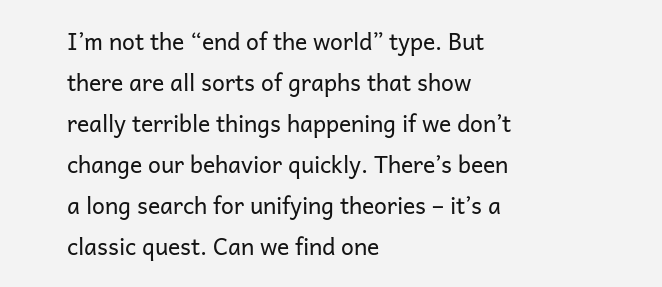I’m not the “end of the world” type. But there are all sorts of graphs that show really terrible things happening if we don’t change our behavior quickly. There’s been a long search for unifying theories – it’s a classic quest. Can we find one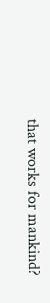that works for mankind?